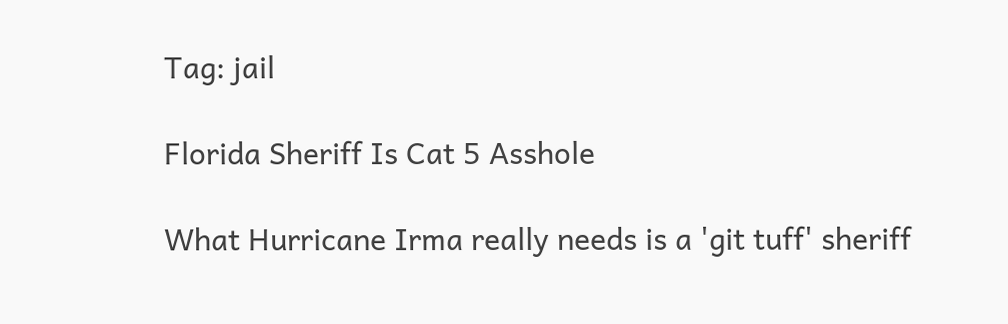Tag: jail

Florida Sheriff Is Cat 5 Asshole

What Hurricane Irma really needs is a 'git tuff' sheriff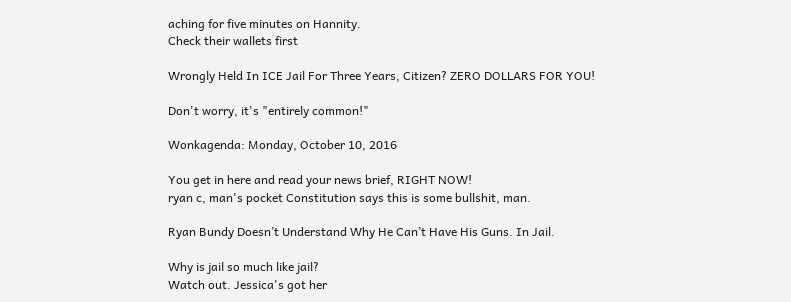aching for five minutes on Hannity.
Check their wallets first

Wrongly Held In ICE Jail For Three Years, Citizen? ZERO DOLLARS FOR YOU!

Don't worry, it's "entirely common!"

Wonkagenda: Monday, October 10, 2016

You get in here and read your news brief, RIGHT NOW!
ryan c, man's pocket Constitution says this is some bullshit, man.

Ryan Bundy Doesn’t Understand Why He Can’t Have His Guns. In Jail.

Why is jail so much like jail?
Watch out. Jessica's got her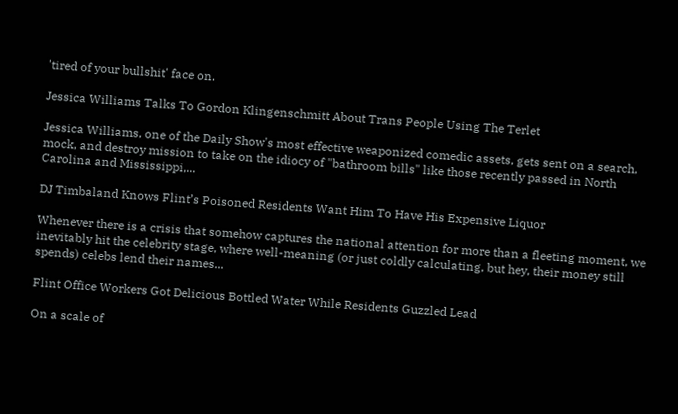'tired of your bullshit' face on.

Jessica Williams Talks To Gordon Klingenschmitt About Trans People Using The Terlet

Jessica Williams, one of the Daily Show's most effective weaponized comedic assets, gets sent on a search, mock, and destroy mission to take on the idiocy of "bathroom bills" like those recently passed in North Carolina and Mississippi,...

DJ Timbaland Knows Flint’s Poisoned Residents Want Him To Have His Expensive Liquor

Whenever there is a crisis that somehow captures the national attention for more than a fleeting moment, we inevitably hit the celebrity stage, where well-meaning (or just coldly calculating, but hey, their money still spends) celebs lend their names...

Flint Office Workers Got Delicious Bottled Water While Residents Guzzled Lead

On a scale of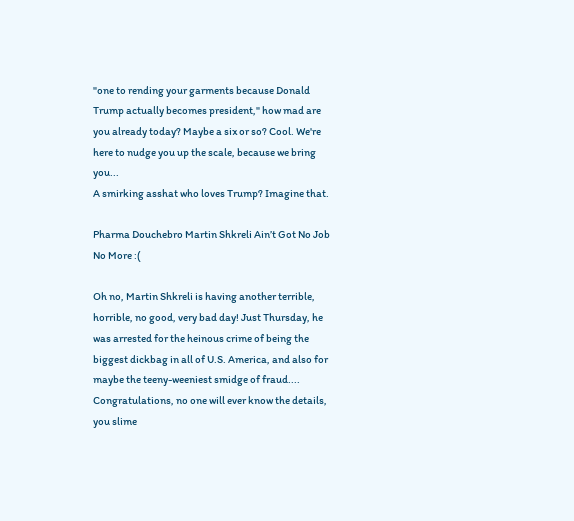"one to rending your garments because Donald Trump actually becomes president," how mad are you already today? Maybe a six or so? Cool. We're here to nudge you up the scale, because we bring you...
A smirking asshat who loves Trump? Imagine that.

Pharma Douchebro Martin Shkreli Ain’t Got No Job No More :(

Oh no, Martin Shkreli is having another terrible, horrible, no good, very bad day! Just Thursday, he was arrested for the heinous crime of being the biggest dickbag in all of U.S. America, and also for maybe the teeny-weeniest smidge of fraud....
Congratulations, no one will ever know the details, you slime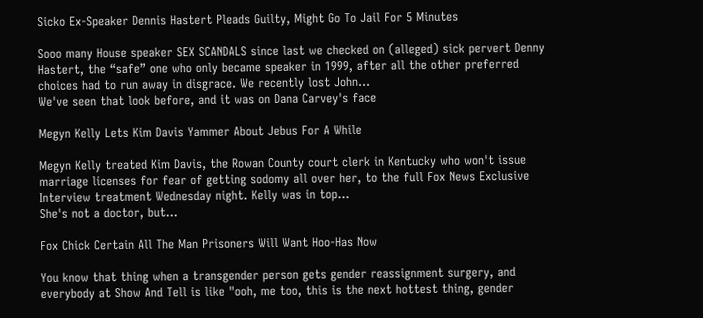Sicko Ex-Speaker Dennis Hastert Pleads Guilty, Might Go To Jail For 5 Minutes

Sooo many House speaker SEX SCANDALS since last we checked on (alleged) sick pervert Denny Hastert, the “safe” one who only became speaker in 1999, after all the other preferred choices had to run away in disgrace. We recently lost John...
We've seen that look before, and it was on Dana Carvey's face

Megyn Kelly Lets Kim Davis Yammer About Jebus For A While

Megyn Kelly treated Kim Davis, the Rowan County court clerk in Kentucky who won't issue marriage licenses for fear of getting sodomy all over her, to the full Fox News Exclusive Interview treatment Wednesday night. Kelly was in top...
She's not a doctor, but...

Fox Chick Certain All The Man Prisoners Will Want Hoo-Has Now

You know that thing when a transgender person gets gender reassignment surgery, and everybody at Show And Tell is like "ooh, me too, this is the next hottest thing, gender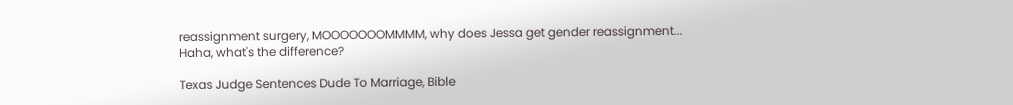reassignment surgery, MOOOOOOOMMMM, why does Jessa get gender reassignment...
Haha, what's the difference?

Texas Judge Sentences Dude To Marriage, Bible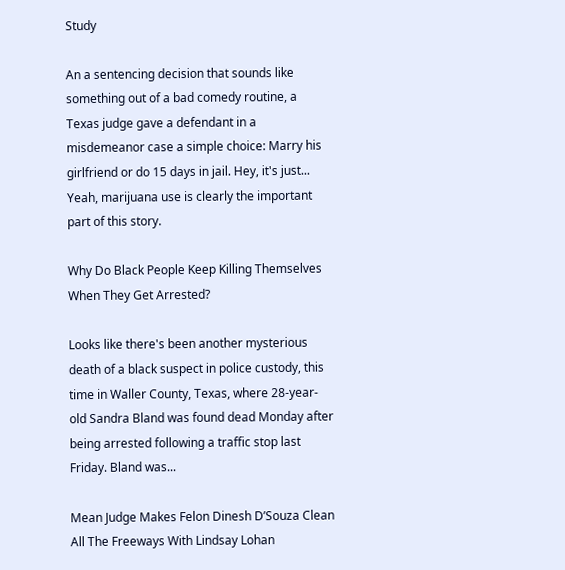Study

An a sentencing decision that sounds like something out of a bad comedy routine, a Texas judge gave a defendant in a misdemeanor case a simple choice: Marry his girlfriend or do 15 days in jail. Hey, it's just...
Yeah, marijuana use is clearly the important part of this story.

Why Do Black People Keep Killing Themselves When They Get Arrested?

Looks like there's been another mysterious death of a black suspect in police custody, this time in Waller County, Texas, where 28-year-old Sandra Bland was found dead Monday after being arrested following a traffic stop last Friday. Bland was...

Mean Judge Makes Felon Dinesh D’Souza Clean All The Freeways With Lindsay Lohan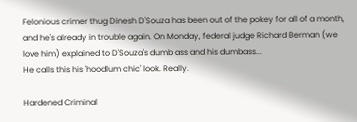Felonious crimer thug Dinesh D'Souza has been out of the pokey for all of a month, and he's already in trouble again. On Monday, federal judge Richard Berman (we love him) explained to D'Souza's dumb ass and his dumbass...
He calls this his 'hoodlum chic' look. Really.

Hardened Criminal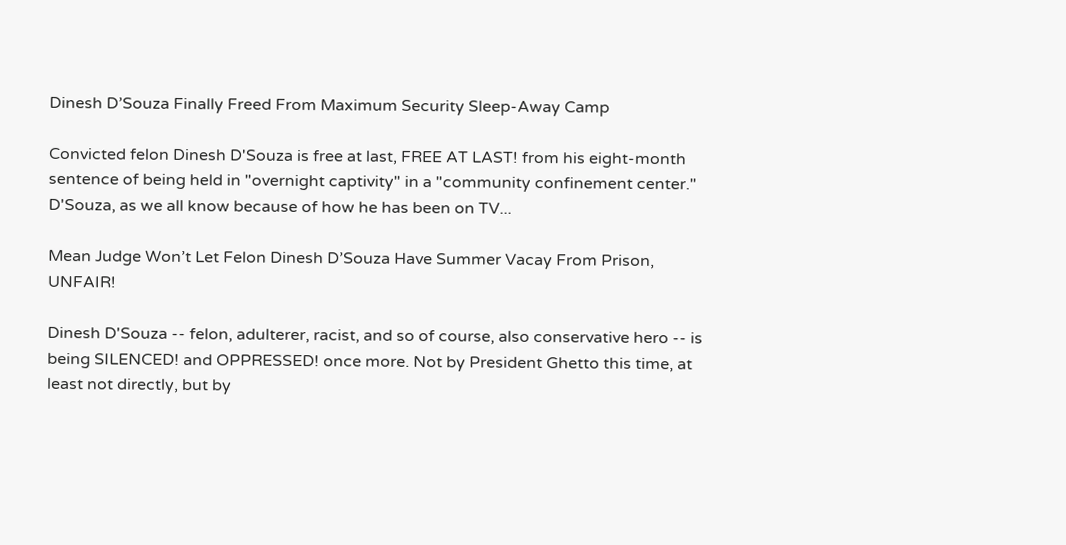Dinesh D’Souza Finally Freed From Maximum Security Sleep-Away Camp

Convicted felon Dinesh D'Souza is free at last, FREE AT LAST! from his eight-month sentence of being held in "overnight captivity" in a "community confinement center." D'Souza, as we all know because of how he has been on TV...

Mean Judge Won’t Let Felon Dinesh D’Souza Have Summer Vacay From Prison, UNFAIR!

Dinesh D'Souza -- felon, adulterer, racist, and so of course, also conservative hero -- is being SILENCED! and OPPRESSED! once more. Not by President Ghetto this time, at least not directly, but by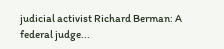judicial activist Richard Berman: A federal judge...